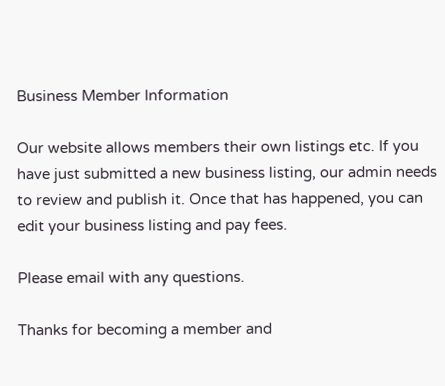Business Member Information

Our website allows members their own listings etc. If you have just submitted a new business listing, our admin needs to review and publish it. Once that has happened, you can edit your business listing and pay fees.

Please email with any questions.

Thanks for becoming a member and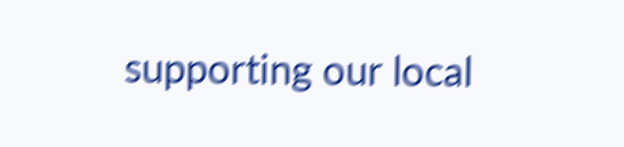supporting our local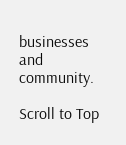businesses and community.

Scroll to Top